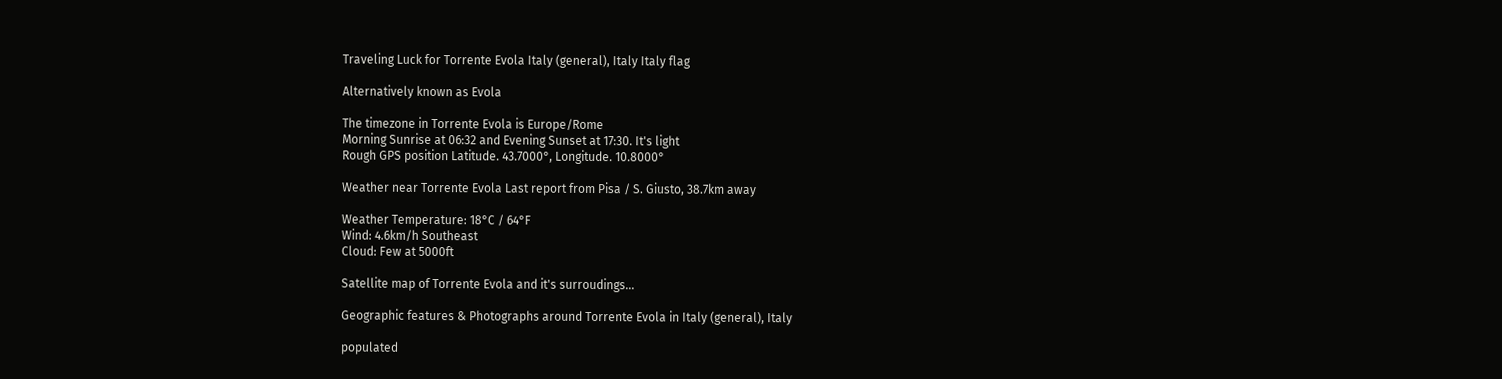Traveling Luck for Torrente Evola Italy (general), Italy Italy flag

Alternatively known as Evola

The timezone in Torrente Evola is Europe/Rome
Morning Sunrise at 06:32 and Evening Sunset at 17:30. It's light
Rough GPS position Latitude. 43.7000°, Longitude. 10.8000°

Weather near Torrente Evola Last report from Pisa / S. Giusto, 38.7km away

Weather Temperature: 18°C / 64°F
Wind: 4.6km/h Southeast
Cloud: Few at 5000ft

Satellite map of Torrente Evola and it's surroudings...

Geographic features & Photographs around Torrente Evola in Italy (general), Italy

populated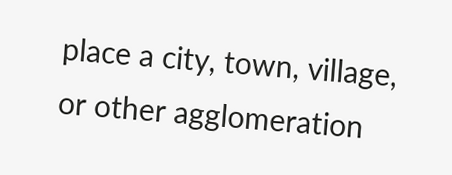place a city, town, village, or other agglomeration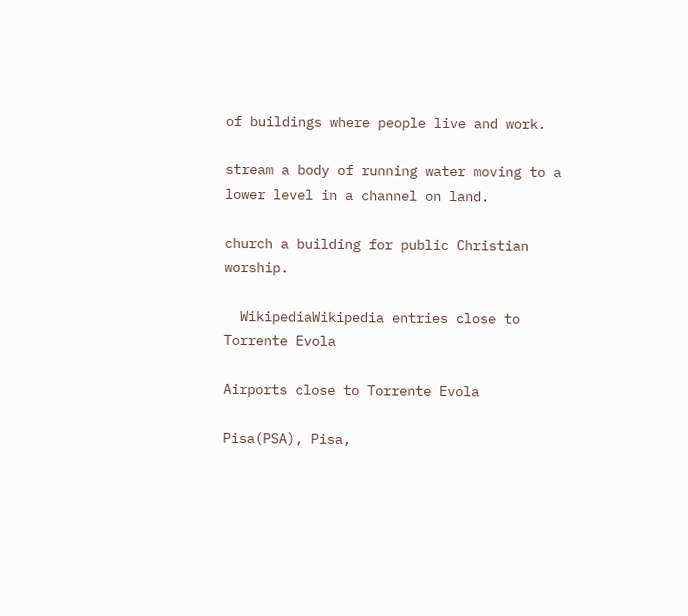of buildings where people live and work.

stream a body of running water moving to a lower level in a channel on land.

church a building for public Christian worship.

  WikipediaWikipedia entries close to Torrente Evola

Airports close to Torrente Evola

Pisa(PSA), Pisa,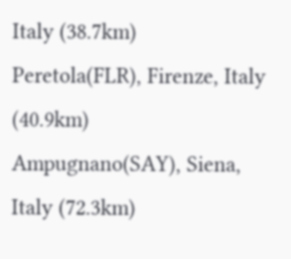Italy (38.7km)
Peretola(FLR), Firenze, Italy (40.9km)
Ampugnano(SAY), Siena, Italy (72.3km)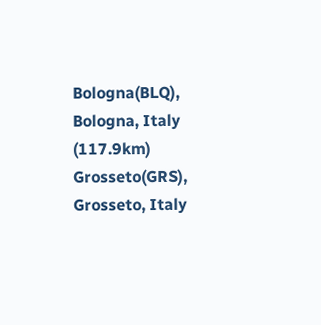Bologna(BLQ), Bologna, Italy (117.9km)
Grosseto(GRS), Grosseto, Italy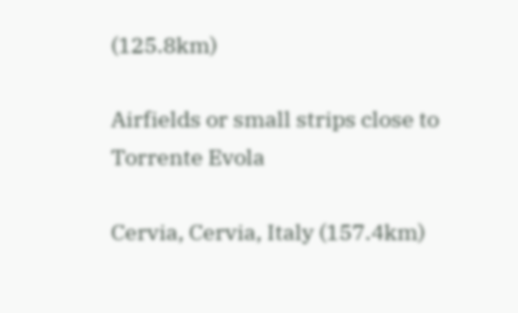(125.8km)

Airfields or small strips close to Torrente Evola

Cervia, Cervia, Italy (157.4km)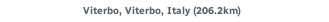Viterbo, Viterbo, Italy (206.2km)